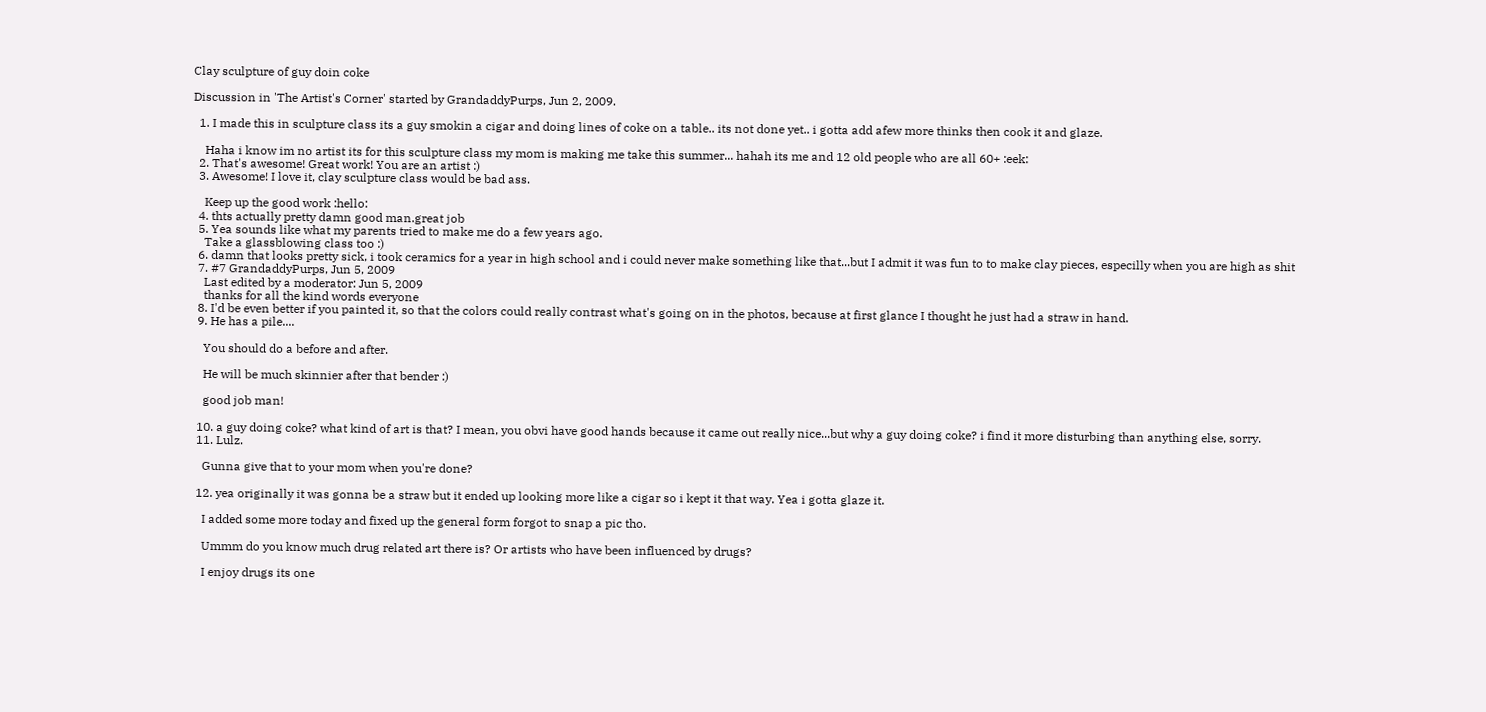Clay sculpture of guy doin coke

Discussion in 'The Artist's Corner' started by GrandaddyPurps, Jun 2, 2009.

  1. I made this in sculpture class its a guy smokin a cigar and doing lines of coke on a table.. its not done yet.. i gotta add afew more thinks then cook it and glaze.

    Haha i know im no artist its for this sculpture class my mom is making me take this summer... hahah its me and 12 old people who are all 60+ :eek:
  2. That's awesome! Great work! You are an artist :)
  3. Awesome! I love it, clay sculpture class would be bad ass.

    Keep up the good work :hello:
  4. thts actually pretty damn good man.great job
  5. Yea sounds like what my parents tried to make me do a few years ago.
    Take a glassblowing class too :)
  6. damn that looks pretty sick, i took ceramics for a year in high school and i could never make something like that...but I admit it was fun to to make clay pieces, especilly when you are high as shit
  7. #7 GrandaddyPurps, Jun 5, 2009
    Last edited by a moderator: Jun 5, 2009
    thanks for all the kind words everyone
  8. I'd be even better if you painted it, so that the colors could really contrast what's going on in the photos, because at first glance I thought he just had a straw in hand.
  9. He has a pile....

    You should do a before and after.

    He will be much skinnier after that bender :)

    good job man!

  10. a guy doing coke? what kind of art is that? I mean, you obvi have good hands because it came out really nice...but why a guy doing coke? i find it more disturbing than anything else, sorry.
  11. Lulz.

    Gunna give that to your mom when you're done?

  12. yea originally it was gonna be a straw but it ended up looking more like a cigar so i kept it that way. Yea i gotta glaze it.

    I added some more today and fixed up the general form forgot to snap a pic tho.

    Ummm do you know much drug related art there is? Or artists who have been influenced by drugs?

    I enjoy drugs its one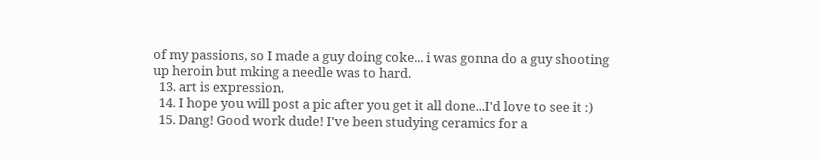of my passions, so I made a guy doing coke... i was gonna do a guy shooting up heroin but mking a needle was to hard.
  13. art is expression.
  14. I hope you will post a pic after you get it all done...I'd love to see it :)
  15. Dang! Good work dude! I've been studying ceramics for a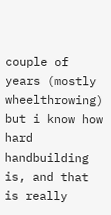couple of years (mostly wheelthrowing) but i know how hard handbuilding is, and that is really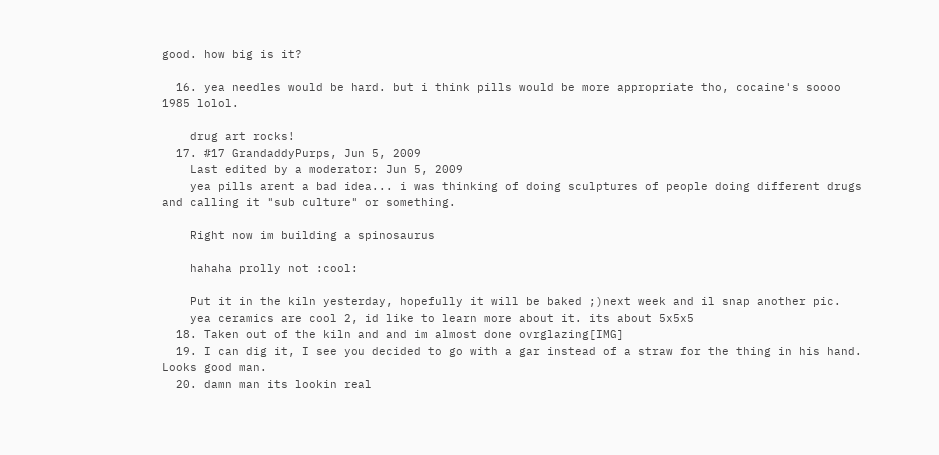good. how big is it?

  16. yea needles would be hard. but i think pills would be more appropriate tho, cocaine's soooo 1985 lolol.

    drug art rocks!
  17. #17 GrandaddyPurps, Jun 5, 2009
    Last edited by a moderator: Jun 5, 2009
    yea pills arent a bad idea... i was thinking of doing sculptures of people doing different drugs and calling it "sub culture" or something.

    Right now im building a spinosaurus

    hahaha prolly not :cool:

    Put it in the kiln yesterday, hopefully it will be baked ;)next week and il snap another pic.
    yea ceramics are cool 2, id like to learn more about it. its about 5x5x5
  18. Taken out of the kiln and and im almost done ovrglazing[IMG]
  19. I can dig it, I see you decided to go with a gar instead of a straw for the thing in his hand. Looks good man.
  20. damn man its lookin real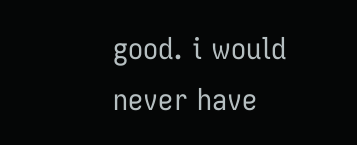good. i would never have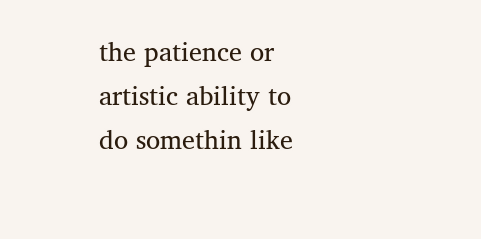the patience or artistic ability to do somethin like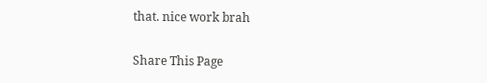that. nice work brah

Share This Page